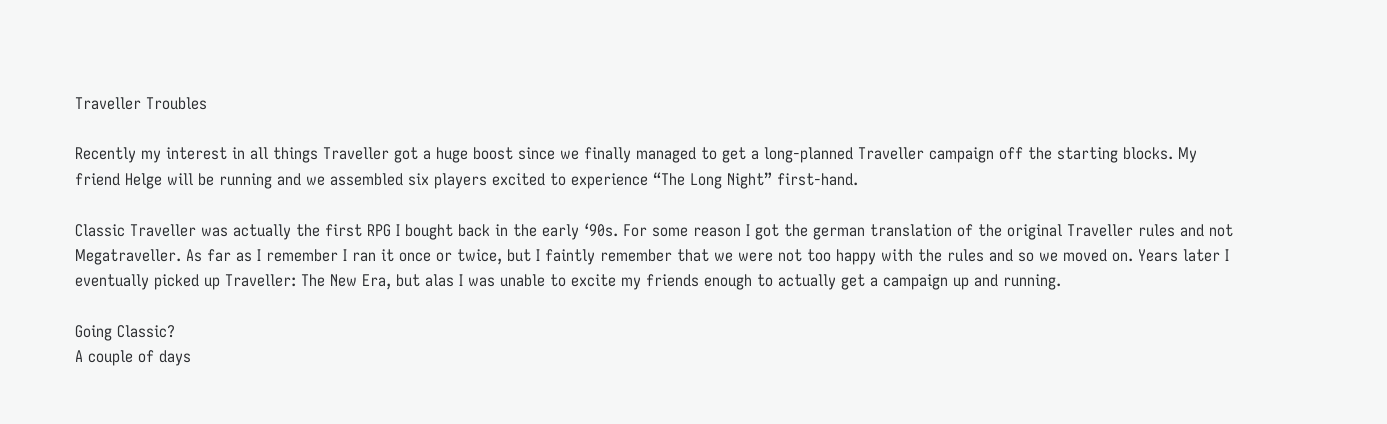Traveller Troubles

Recently my interest in all things Traveller got a huge boost since we finally managed to get a long-planned Traveller campaign off the starting blocks. My friend Helge will be running and we assembled six players excited to experience “The Long Night” first-hand.

Classic Traveller was actually the first RPG I bought back in the early ‘90s. For some reason I got the german translation of the original Traveller rules and not Megatraveller. As far as I remember I ran it once or twice, but I faintly remember that we were not too happy with the rules and so we moved on. Years later I eventually picked up Traveller: The New Era, but alas I was unable to excite my friends enough to actually get a campaign up and running.

Going Classic?
A couple of days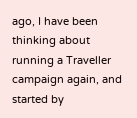ago, I have been thinking about running a Traveller campaign again, and started by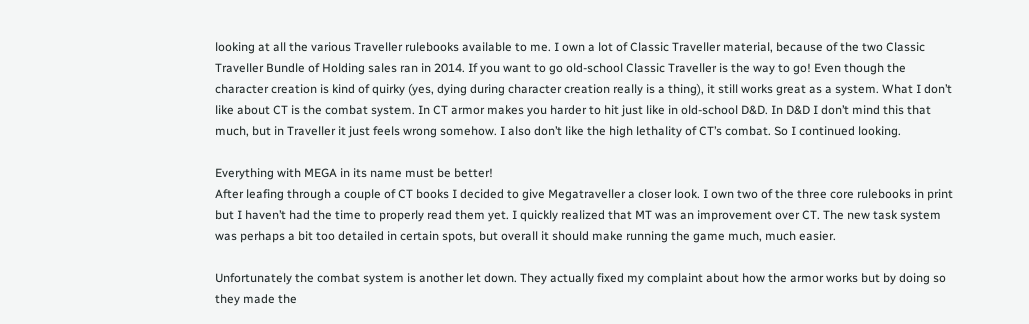looking at all the various Traveller rulebooks available to me. I own a lot of Classic Traveller material, because of the two Classic Traveller Bundle of Holding sales ran in 2014. If you want to go old-school Classic Traveller is the way to go! Even though the character creation is kind of quirky (yes, dying during character creation really is a thing), it still works great as a system. What I don’t like about CT is the combat system. In CT armor makes you harder to hit just like in old-school D&D. In D&D I don’t mind this that much, but in Traveller it just feels wrong somehow. I also don’t like the high lethality of CT’s combat. So I continued looking.

Everything with MEGA in its name must be better!
After leafing through a couple of CT books I decided to give Megatraveller a closer look. I own two of the three core rulebooks in print but I haven’t had the time to properly read them yet. I quickly realized that MT was an improvement over CT. The new task system was perhaps a bit too detailed in certain spots, but overall it should make running the game much, much easier.

Unfortunately the combat system is another let down. They actually fixed my complaint about how the armor works but by doing so they made the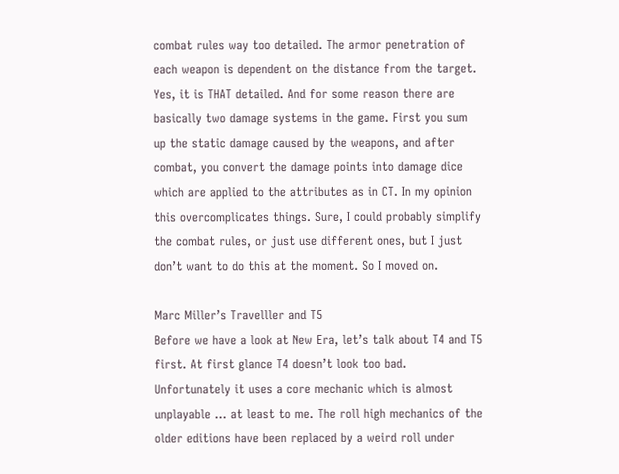combat rules way too detailed. The armor penetration of each weapon is dependent on the distance from the target. Yes, it is THAT detailed. And for some reason there are basically two damage systems in the game. First you sum up the static damage caused by the weapons, and after combat, you convert the damage points into damage dice which are applied to the attributes as in CT. In my opinion this overcomplicates things. Sure, I could probably simplify the combat rules, or just use different ones, but I just don’t want to do this at the moment. So I moved on.

Marc Miller’s Travelller and T5
Before we have a look at New Era, let’s talk about T4 and T5 first. At first glance T4 doesn’t look too bad. Unfortunately it uses a core mechanic which is almost unplayable … at least to me. The roll high mechanics of the older editions have been replaced by a weird roll under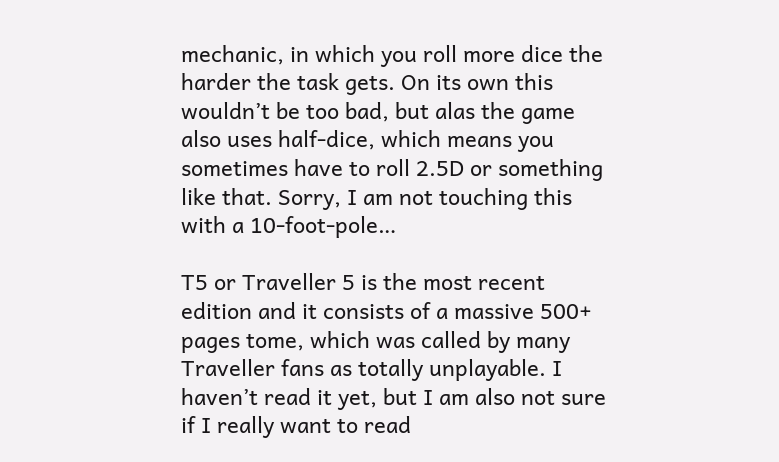mechanic, in which you roll more dice the harder the task gets. On its own this wouldn’t be too bad, but alas the game also uses half-dice, which means you sometimes have to roll 2.5D or something like that. Sorry, I am not touching this with a 10-foot-pole…

T5 or Traveller 5 is the most recent edition and it consists of a massive 500+ pages tome, which was called by many Traveller fans as totally unplayable. I haven’t read it yet, but I am also not sure if I really want to read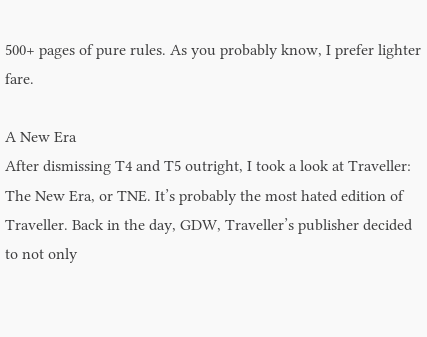500+ pages of pure rules. As you probably know, I prefer lighter fare.

A New Era
After dismissing T4 and T5 outright, I took a look at Traveller: The New Era, or TNE. It’s probably the most hated edition of Traveller. Back in the day, GDW, Traveller’s publisher decided to not only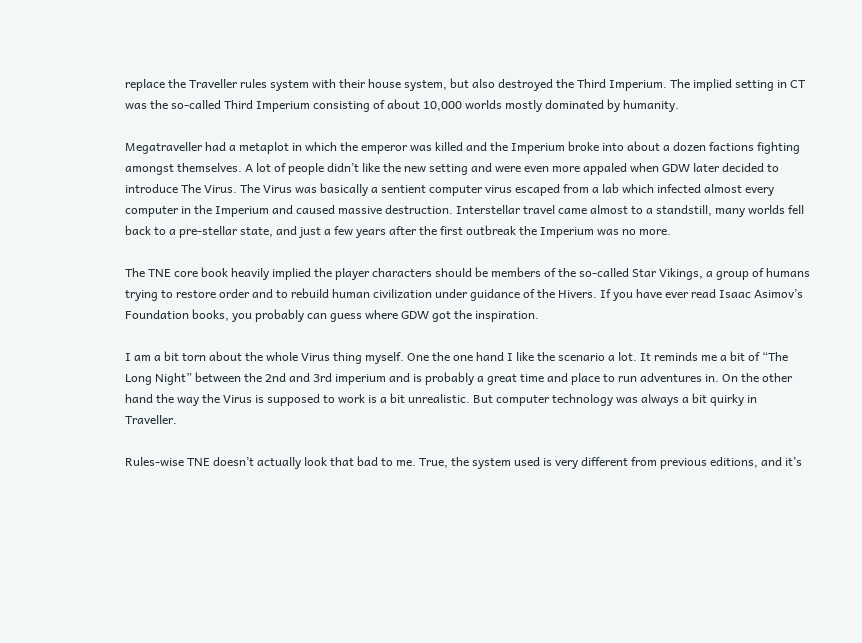replace the Traveller rules system with their house system, but also destroyed the Third Imperium. The implied setting in CT was the so-called Third Imperium consisting of about 10,000 worlds mostly dominated by humanity.

Megatraveller had a metaplot in which the emperor was killed and the Imperium broke into about a dozen factions fighting amongst themselves. A lot of people didn’t like the new setting and were even more appaled when GDW later decided to introduce The Virus. The Virus was basically a sentient computer virus escaped from a lab which infected almost every computer in the Imperium and caused massive destruction. Interstellar travel came almost to a standstill, many worlds fell back to a pre-stellar state, and just a few years after the first outbreak the Imperium was no more.

The TNE core book heavily implied the player characters should be members of the so-called Star Vikings, a group of humans trying to restore order and to rebuild human civilization under guidance of the Hivers. If you have ever read Isaac Asimov’s Foundation books, you probably can guess where GDW got the inspiration.

I am a bit torn about the whole Virus thing myself. One the one hand I like the scenario a lot. It reminds me a bit of “The Long Night” between the 2nd and 3rd imperium and is probably a great time and place to run adventures in. On the other hand the way the Virus is supposed to work is a bit unrealistic. But computer technology was always a bit quirky in Traveller.

Rules-wise TNE doesn’t actually look that bad to me. True, the system used is very different from previous editions, and it’s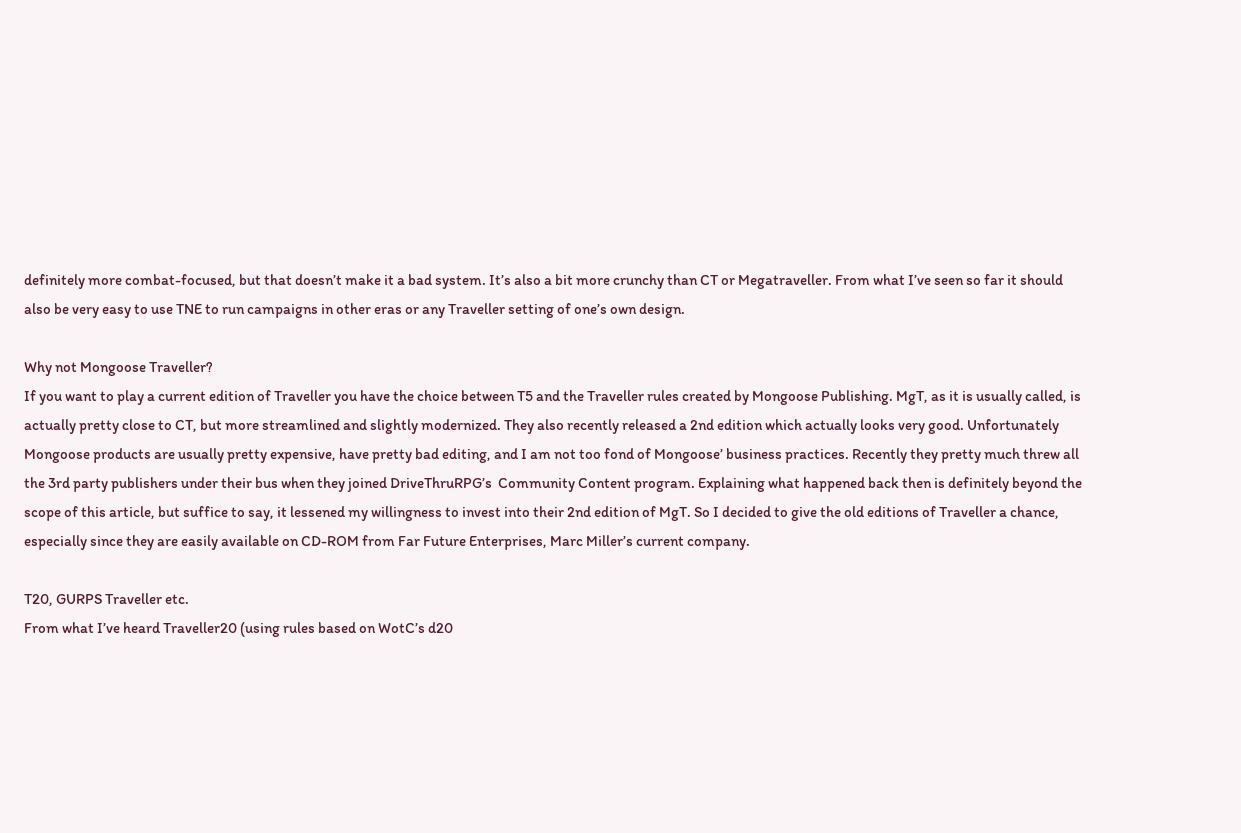definitely more combat-focused, but that doesn’t make it a bad system. It’s also a bit more crunchy than CT or Megatraveller. From what I’ve seen so far it should also be very easy to use TNE to run campaigns in other eras or any Traveller setting of one’s own design.

Why not Mongoose Traveller?
If you want to play a current edition of Traveller you have the choice between T5 and the Traveller rules created by Mongoose Publishing. MgT, as it is usually called, is actually pretty close to CT, but more streamlined and slightly modernized. They also recently released a 2nd edition which actually looks very good. Unfortunately Mongoose products are usually pretty expensive, have pretty bad editing, and I am not too fond of Mongoose’ business practices. Recently they pretty much threw all the 3rd party publishers under their bus when they joined DriveThruRPG’s  Community Content program. Explaining what happened back then is definitely beyond the scope of this article, but suffice to say, it lessened my willingness to invest into their 2nd edition of MgT. So I decided to give the old editions of Traveller a chance, especially since they are easily available on CD-ROM from Far Future Enterprises, Marc Miller’s current company.

T20, GURPS Traveller etc.
From what I’ve heard Traveller20 (using rules based on WotC’s d20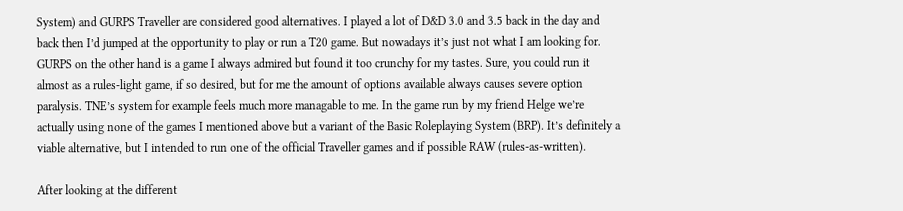System) and GURPS Traveller are considered good alternatives. I played a lot of D&D 3.0 and 3.5 back in the day and back then I’d jumped at the opportunity to play or run a T20 game. But nowadays it’s just not what I am looking for. GURPS on the other hand is a game I always admired but found it too crunchy for my tastes. Sure, you could run it almost as a rules-light game, if so desired, but for me the amount of options available always causes severe option paralysis. TNE’s system for example feels much more managable to me. In the game run by my friend Helge we’re actually using none of the games I mentioned above but a variant of the Basic Roleplaying System (BRP). It’s definitely a viable alternative, but I intended to run one of the official Traveller games and if possible RAW (rules-as-written).

After looking at the different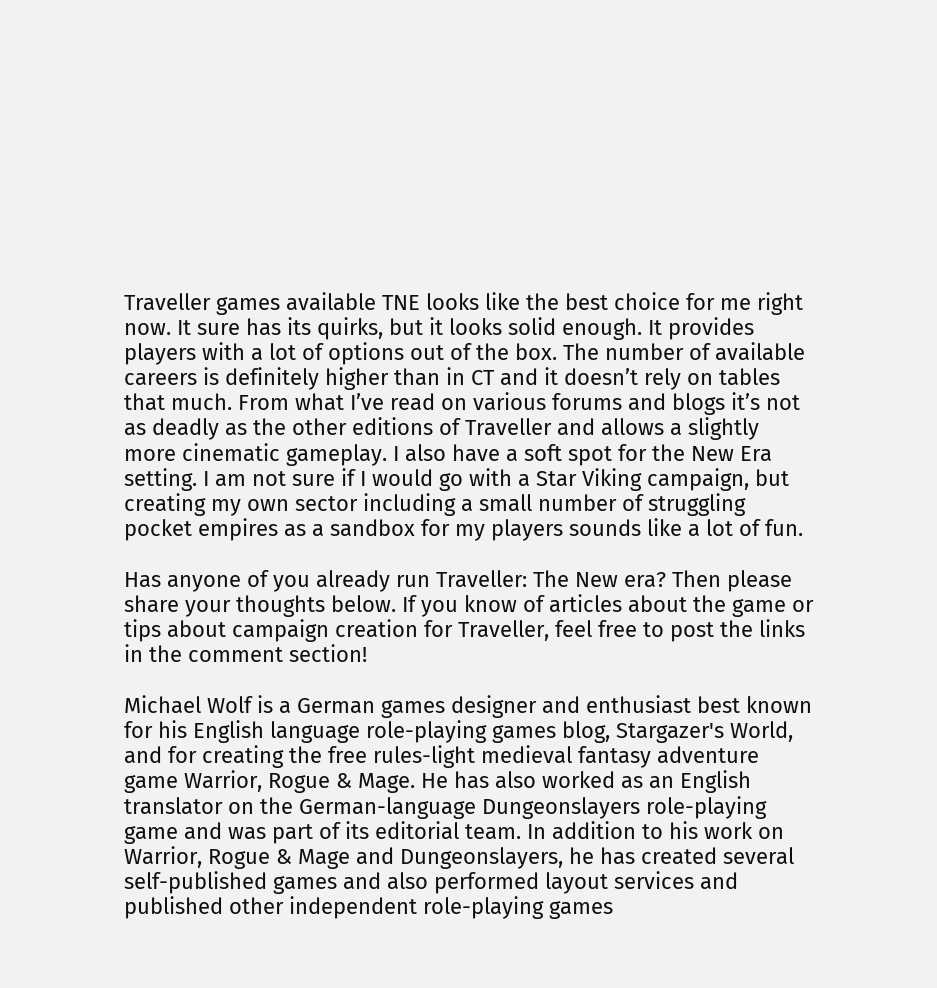Traveller games available TNE looks like the best choice for me right now. It sure has its quirks, but it looks solid enough. It provides players with a lot of options out of the box. The number of available careers is definitely higher than in CT and it doesn’t rely on tables that much. From what I’ve read on various forums and blogs it’s not as deadly as the other editions of Traveller and allows a slightly more cinematic gameplay. I also have a soft spot for the New Era setting. I am not sure if I would go with a Star Viking campaign, but creating my own sector including a small number of struggling pocket empires as a sandbox for my players sounds like a lot of fun.

Has anyone of you already run Traveller: The New era? Then please share your thoughts below. If you know of articles about the game or tips about campaign creation for Traveller, feel free to post the links in the comment section!

Michael Wolf is a German games designer and enthusiast best known for his English language role-playing games blog, Stargazer's World, and for creating the free rules-light medieval fantasy adventure game Warrior, Rogue & Mage. He has also worked as an English translator on the German-language Dungeonslayers role-playing game and was part of its editorial team. In addition to his work on Warrior, Rogue & Mage and Dungeonslayers, he has created several self-published games and also performed layout services and published other independent role-playing games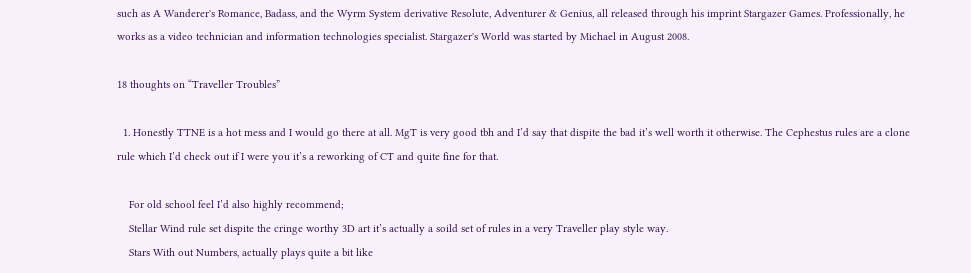such as A Wanderer's Romance, Badass, and the Wyrm System derivative Resolute, Adventurer & Genius, all released through his imprint Stargazer Games. Professionally, he works as a video technician and information technologies specialist. Stargazer's World was started by Michael in August 2008.

18 thoughts on “Traveller Troubles”

  1. Honestly TTNE is a hot mess and I would go there at all. MgT is very good tbh and I’d say that dispite the bad it’s well worth it otherwise. The Cephestus rules are a clone rule which I’d check out if I were you it’s a reworking of CT and quite fine for that.

    For old school feel I’d also highly recommend;
    Stellar Wind rule set dispite the cringe worthy 3D art it’s actually a soild set of rules in a very Traveller play style way.
    Stars With out Numbers, actually plays quite a bit like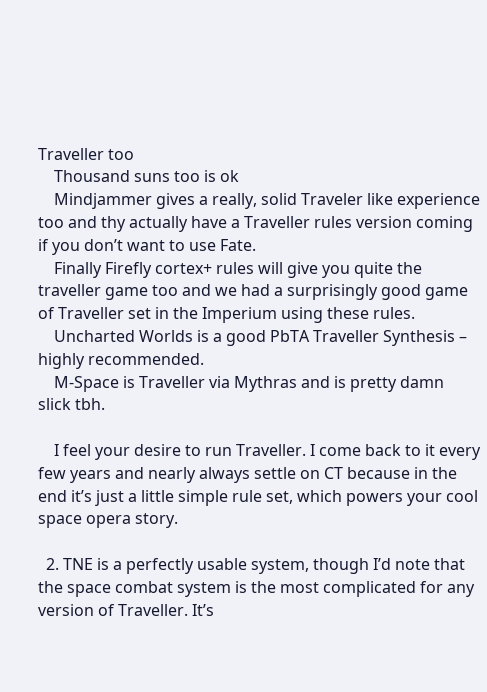Traveller too
    Thousand suns too is ok
    Mindjammer gives a really, solid Traveler like experience too and thy actually have a Traveller rules version coming if you don’t want to use Fate.
    Finally Firefly cortex+ rules will give you quite the traveller game too and we had a surprisingly good game of Traveller set in the Imperium using these rules.
    Uncharted Worlds is a good PbTA Traveller Synthesis – highly recommended.
    M-Space is Traveller via Mythras and is pretty damn slick tbh.

    I feel your desire to run Traveller. I come back to it every few years and nearly always settle on CT because in the end it’s just a little simple rule set, which powers your cool space opera story.

  2. TNE is a perfectly usable system, though I’d note that the space combat system is the most complicated for any version of Traveller. It’s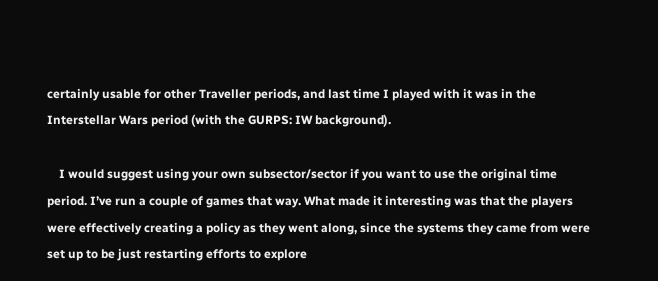certainly usable for other Traveller periods, and last time I played with it was in the Interstellar Wars period (with the GURPS: IW background).

    I would suggest using your own subsector/sector if you want to use the original time period. I’ve run a couple of games that way. What made it interesting was that the players were effectively creating a policy as they went along, since the systems they came from were set up to be just restarting efforts to explore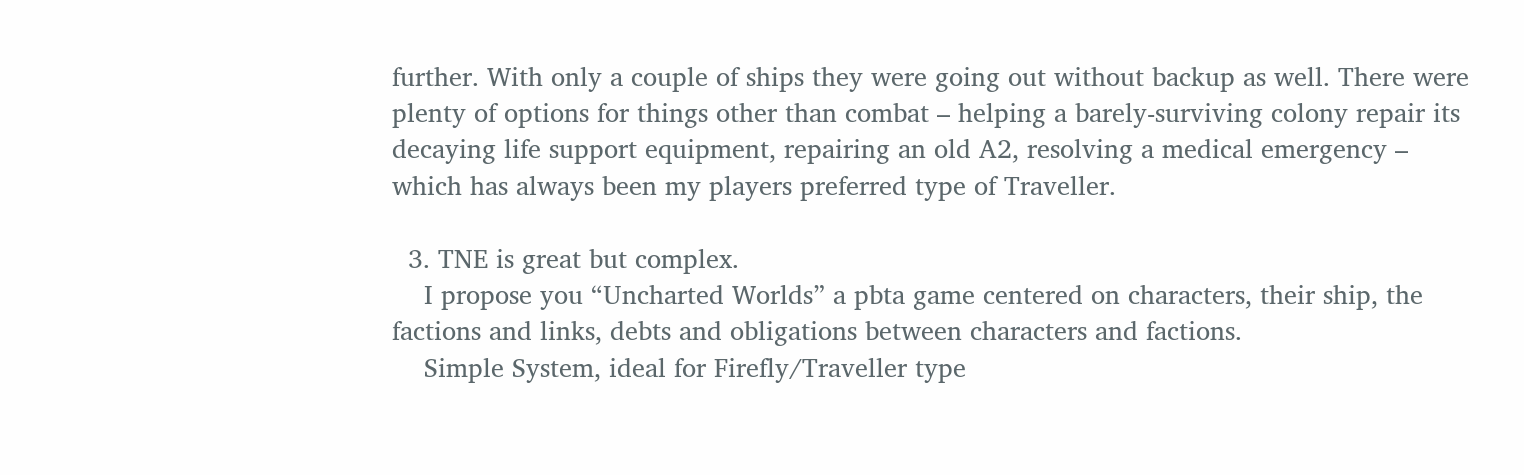further. With only a couple of ships they were going out without backup as well. There were plenty of options for things other than combat – helping a barely-surviving colony repair its decaying life support equipment, repairing an old A2, resolving a medical emergency – which has always been my players preferred type of Traveller.

  3. TNE is great but complex.
    I propose you “Uncharted Worlds” a pbta game centered on characters, their ship, the factions and links, debts and obligations between characters and factions.
    Simple System, ideal for Firefly/Traveller type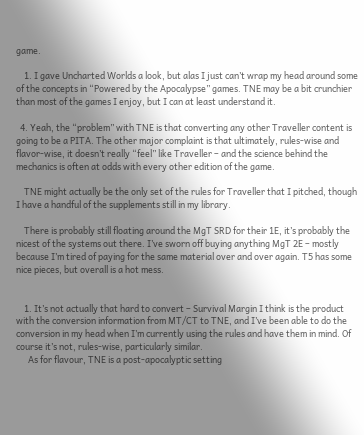game.

    1. I gave Uncharted Worlds a look, but alas I just can’t wrap my head around some of the concepts in “Powered by the Apocalypse” games. TNE may be a bit crunchier than most of the games I enjoy, but I can at least understand it.

  4. Yeah, the “problem” with TNE is that converting any other Traveller content is going to be a PITA. The other major complaint is that ultimately, rules-wise and flavor-wise, it doesn’t really “feel” like Traveller – and the science behind the mechanics is often at odds with every other edition of the game.

    TNE might actually be the only set of the rules for Traveller that I pitched, though I have a handful of the supplements still in my library.

    There is probably still floating around the MgT SRD for their 1E, it’s probably the nicest of the systems out there. I’ve sworn off buying anything MgT 2E – mostly because I’m tired of paying for the same material over and over again. T5 has some nice pieces, but overall is a hot mess.


    1. It’s not actually that hard to convert – Survival Margin I think is the product with the conversion information from MT/CT to TNE, and I’ve been able to do the conversion in my head when I’m currently using the rules and have them in mind. Of course it’s not, rules-wise, particularly similar.
      As for flavour, TNE is a post-apocalyptic setting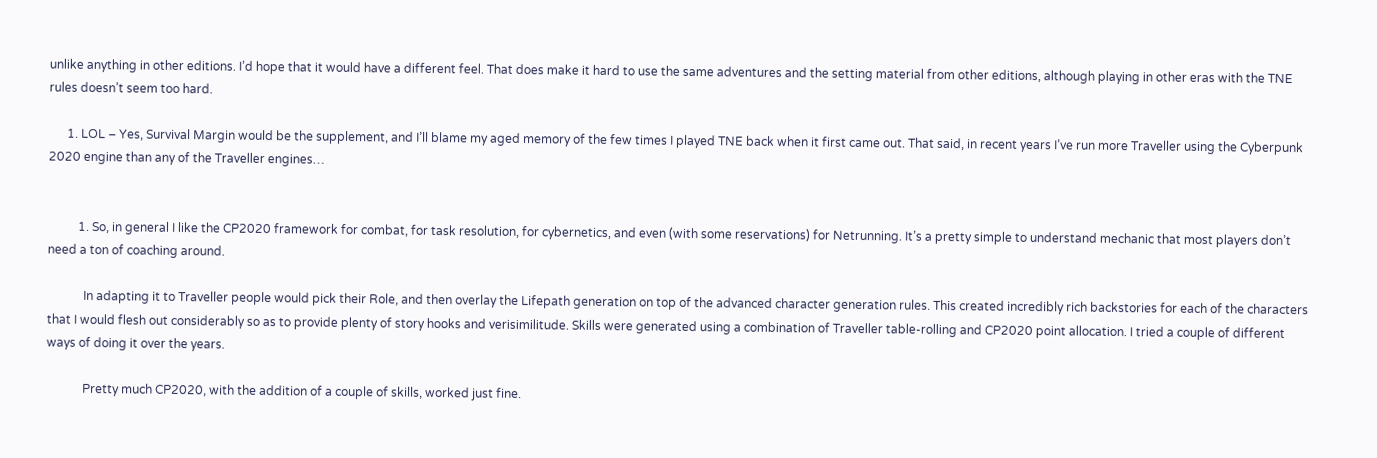unlike anything in other editions. I’d hope that it would have a different feel. That does make it hard to use the same adventures and the setting material from other editions, although playing in other eras with the TNE rules doesn’t seem too hard.

      1. LOL – Yes, Survival Margin would be the supplement, and I’ll blame my aged memory of the few times I played TNE back when it first came out. That said, in recent years I’ve run more Traveller using the Cyberpunk 2020 engine than any of the Traveller engines…


          1. So, in general I like the CP2020 framework for combat, for task resolution, for cybernetics, and even (with some reservations) for Netrunning. It’s a pretty simple to understand mechanic that most players don’t need a ton of coaching around.

            In adapting it to Traveller people would pick their Role, and then overlay the Lifepath generation on top of the advanced character generation rules. This created incredibly rich backstories for each of the characters that I would flesh out considerably so as to provide plenty of story hooks and verisimilitude. Skills were generated using a combination of Traveller table-rolling and CP2020 point allocation. I tried a couple of different ways of doing it over the years.

            Pretty much CP2020, with the addition of a couple of skills, worked just fine.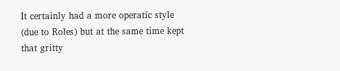It certainly had a more operatic style (due to Roles) but at the same time kept that gritty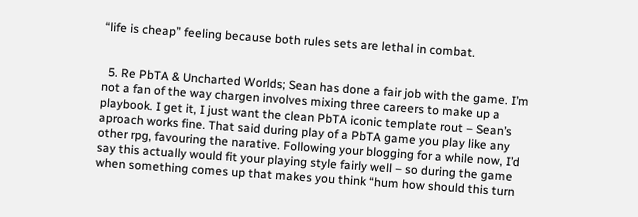“life is cheap” feeling because both rules sets are lethal in combat.


  5. Re PbTA & Uncharted Worlds; Sean has done a fair job with the game. I’m not a fan of the way chargen involves mixing three careers to make up a playbook. I get it, I just want the clean PbTA iconic template rout – Sean’s aproach works fine. That said during play of a PbTA game you play like any other rpg, favouring the narative. Following your blogging for a while now, I’d say this actually would fit your playing style fairly well – so during the game when something comes up that makes you think “hum how should this turn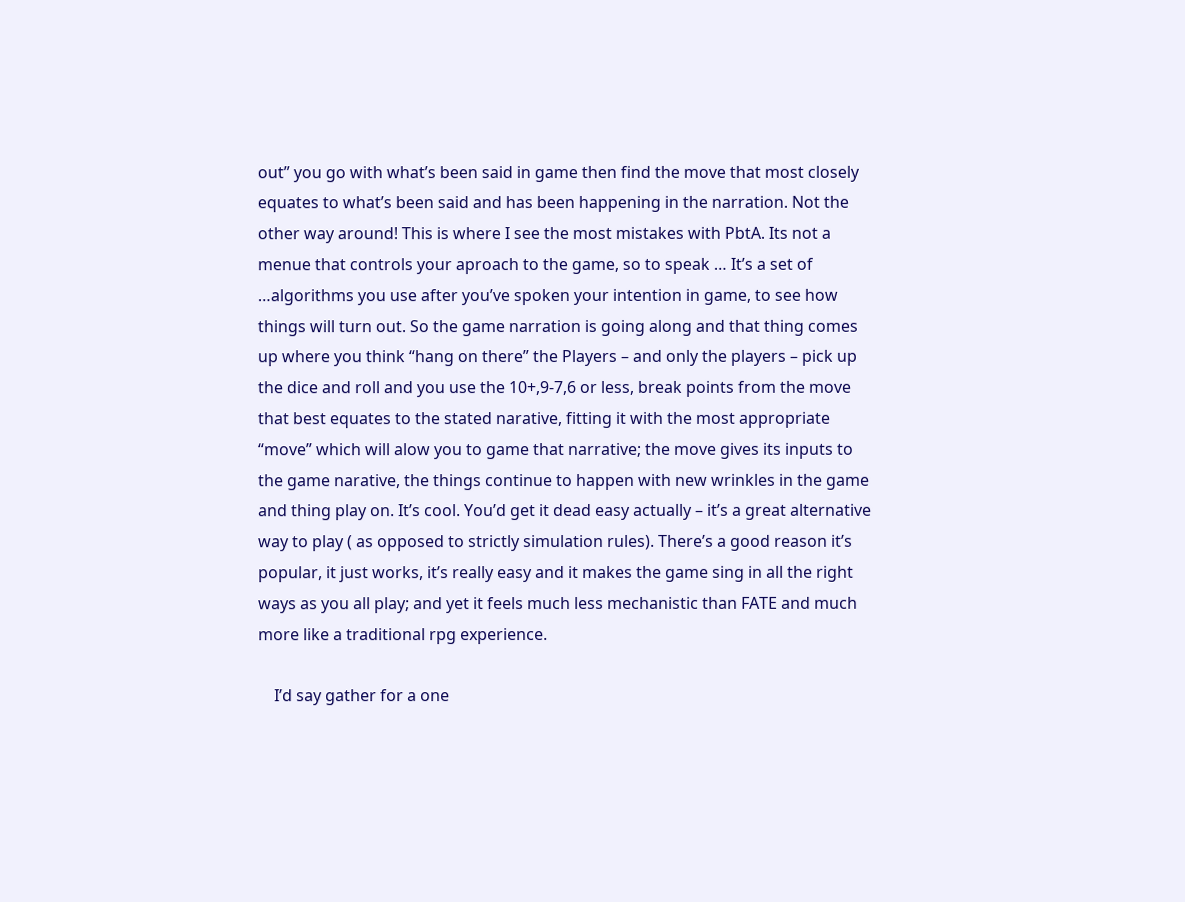out” you go with what’s been said in game then find the move that most closely equates to what’s been said and has been happening in the narration. Not the other way around! This is where I see the most mistakes with PbtA. Its not a menue that controls your aproach to the game, so to speak … It’s a set of …algorithms you use after you’ve spoken your intention in game, to see how things will turn out. So the game narration is going along and that thing comes up where you think “hang on there” the Players – and only the players – pick up the dice and roll and you use the 10+,9-7,6 or less, break points from the move that best equates to the stated narative, fitting it with the most appropriate “move” which will alow you to game that narrative; the move gives its inputs to the game narative, the things continue to happen with new wrinkles in the game and thing play on. It’s cool. You’d get it dead easy actually – it’s a great alternative way to play ( as opposed to strictly simulation rules). There’s a good reason it’s popular, it just works, it’s really easy and it makes the game sing in all the right ways as you all play; and yet it feels much less mechanistic than FATE and much more like a traditional rpg experience.

    I’d say gather for a one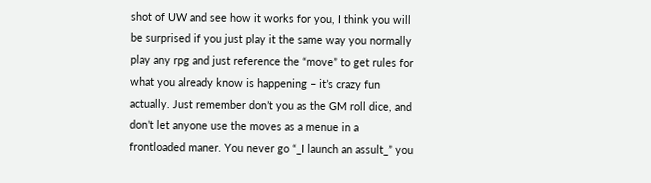shot of UW and see how it works for you, I think you will be surprised if you just play it the same way you normally play any rpg and just reference the “move” to get rules for what you already know is happening – it’s crazy fun actually. Just remember don’t you as the GM roll dice, and don’t let anyone use the moves as a menue in a frontloaded maner. You never go “_I launch an assult_” you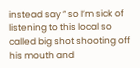instead say ” so I’m sick of listening to this local so called big shot shooting off his mouth and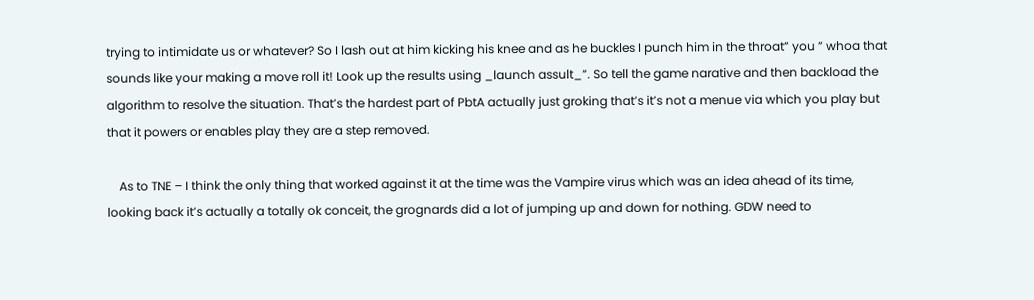trying to intimidate us or whatever? So I lash out at him kicking his knee and as he buckles I punch him in the throat” you ” whoa that sounds like your making a move roll it! Look up the results using _launch assult_”. So tell the game narative and then backload the algorithm to resolve the situation. That’s the hardest part of PbtA actually just groking that’s it’s not a menue via which you play but that it powers or enables play they are a step removed.

    As to TNE – I think the only thing that worked against it at the time was the Vampire virus which was an idea ahead of its time, looking back it’s actually a totally ok conceit, the grognards did a lot of jumping up and down for nothing. GDW need to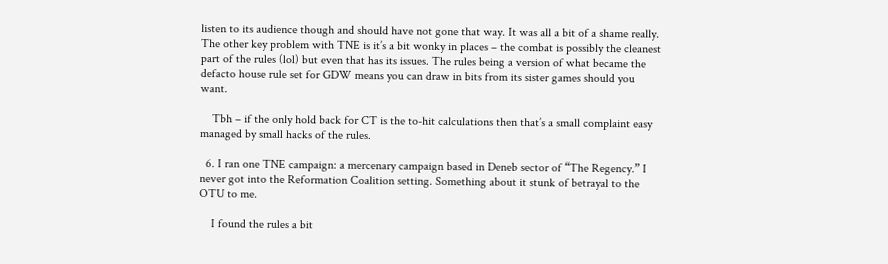listen to its audience though and should have not gone that way. It was all a bit of a shame really. The other key problem with TNE is it’s a bit wonky in places – the combat is possibly the cleanest part of the rules (lol) but even that has its issues. The rules being a version of what became the defacto house rule set for GDW means you can draw in bits from its sister games should you want.

    Tbh – if the only hold back for CT is the to-hit calculations then that’s a small complaint easy managed by small hacks of the rules.

  6. I ran one TNE campaign: a mercenary campaign based in Deneb sector of “The Regency.” I never got into the Reformation Coalition setting. Something about it stunk of betrayal to the OTU to me.

    I found the rules a bit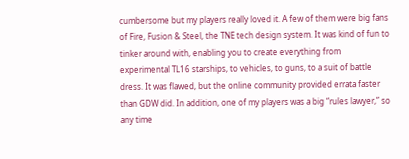cumbersome but my players really loved it. A few of them were big fans of Fire, Fusion & Steel, the TNE tech design system. It was kind of fun to tinker around with, enabling you to create everything from experimental TL16 starships, to vehicles, to guns, to a suit of battle dress. It was flawed, but the online community provided errata faster than GDW did. In addition, one of my players was a big “rules lawyer,” so any time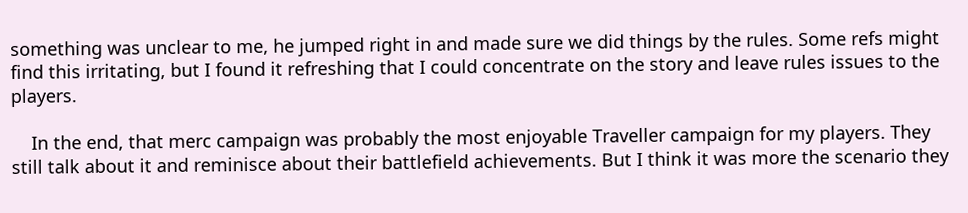something was unclear to me, he jumped right in and made sure we did things by the rules. Some refs might find this irritating, but I found it refreshing that I could concentrate on the story and leave rules issues to the players.

    In the end, that merc campaign was probably the most enjoyable Traveller campaign for my players. They still talk about it and reminisce about their battlefield achievements. But I think it was more the scenario they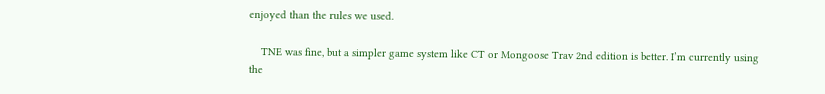enjoyed than the rules we used.

    TNE was fine, but a simpler game system like CT or Mongoose Trav 2nd edition is better. I’m currently using the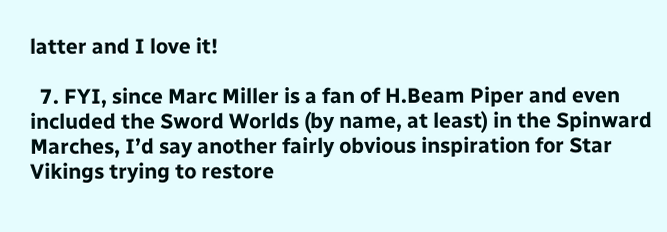latter and I love it!

  7. FYI, since Marc Miller is a fan of H.Beam Piper and even included the Sword Worlds (by name, at least) in the Spinward Marches, I’d say another fairly obvious inspiration for Star Vikings trying to restore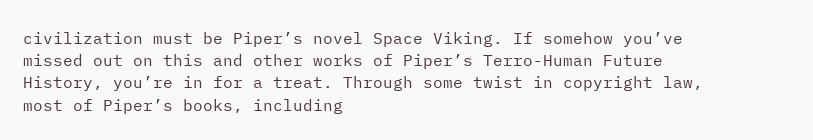civilization must be Piper’s novel Space Viking. If somehow you’ve missed out on this and other works of Piper’s Terro-Human Future History, you’re in for a treat. Through some twist in copyright law, most of Piper’s books, including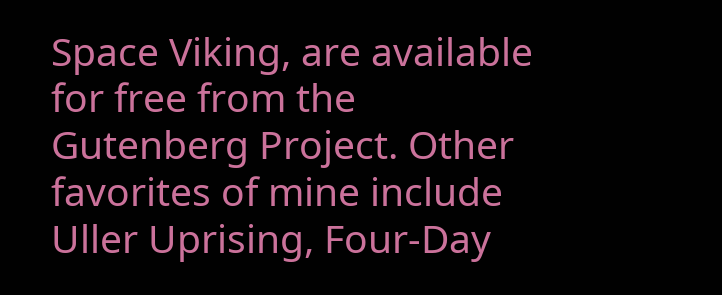Space Viking, are available for free from the Gutenberg Project. Other favorites of mine include Uller Uprising, Four-Day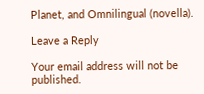Planet, and Omnilingual (novella).

Leave a Reply

Your email address will not be published.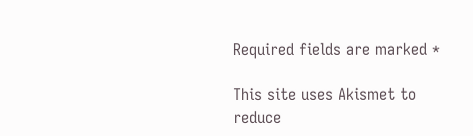Required fields are marked *

This site uses Akismet to reduce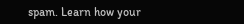spam. Learn how your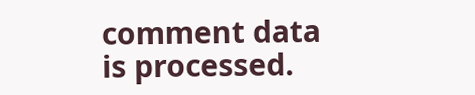comment data is processed.